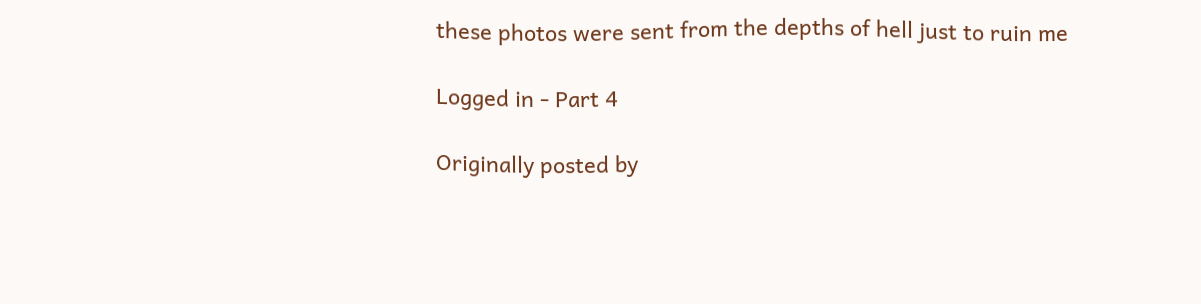these photos were sent from the depths of hell just to ruin me

Logged in - Part 4

Originally posted by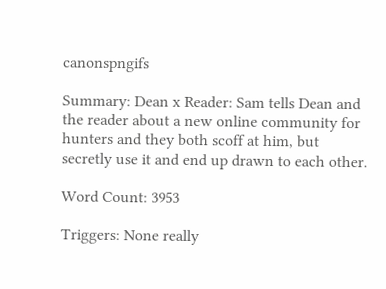canonspngifs

Summary: Dean x Reader: Sam tells Dean and the reader about a new online community for hunters and they both scoff at him, but secretly use it and end up drawn to each other.

Word Count: 3953

Triggers: None really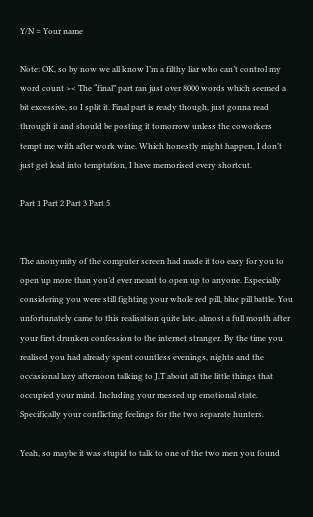Y/N = Your name

Note: OK, so by now we all know I’m a filthy liar who can’t control my word count >< The “final” part ran just over 8000 words which seemed a bit excessive, so I split it. Final part is ready though, just gonna read through it and should be posting it tomorrow unless the coworkers tempt me with after work wine. Which honestly might happen, I don’t just get lead into temptation, I have memorised every shortcut.

Part 1 Part 2 Part 3 Part 5


The anonymity of the computer screen had made it too easy for you to open up more than you’d ever meant to open up to anyone. Especially considering you were still fighting your whole red pill, blue pill battle. You unfortunately came to this realisation quite late, almost a full month after your first drunken confession to the internet stranger. By the time you realised you had already spent countless evenings, nights and the occasional lazy afternoon talking to J.T about all the little things that occupied your mind. Including your messed up emotional state. Specifically your conflicting feelings for the two separate hunters.

Yeah, so maybe it was stupid to talk to one of the two men you found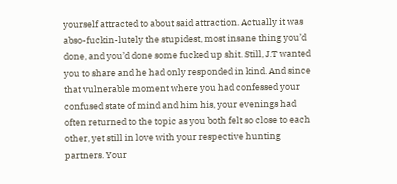yourself attracted to about said attraction. Actually it was abso-fuckin-lutely the stupidest, most insane thing you’d done, and you’d done some fucked up shit. Still, J.T wanted you to share and he had only responded in kind. And since that vulnerable moment where you had confessed your confused state of mind and him his, your evenings had often returned to the topic as you both felt so close to each other, yet still in love with your respective hunting partners. Your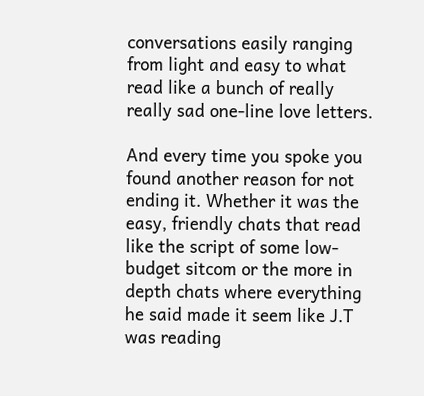conversations easily ranging from light and easy to what read like a bunch of really really sad one-line love letters.

And every time you spoke you found another reason for not ending it. Whether it was the easy, friendly chats that read like the script of some low-budget sitcom or the more in depth chats where everything he said made it seem like J.T was reading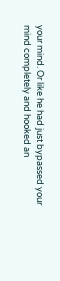your mind. Or like he had just bypassed your mind completely and hooked an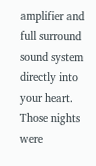amplifier and full surround sound system directly into your heart. Those nights were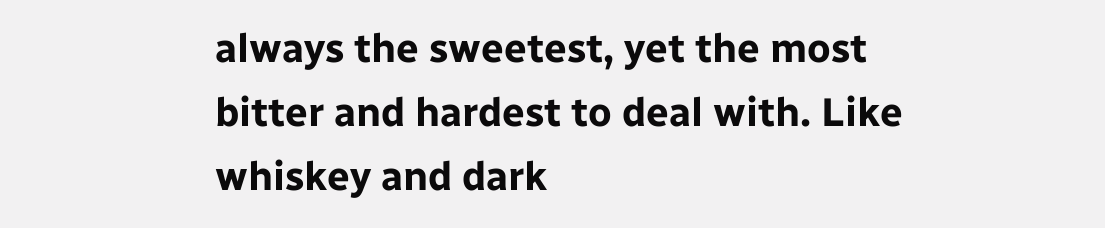always the sweetest, yet the most bitter and hardest to deal with. Like whiskey and dark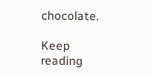chocolate.

Keep reading